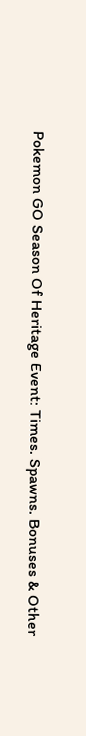Pokemon GO Season Of Heritage Event: Times. Spawns. Bonuses & Other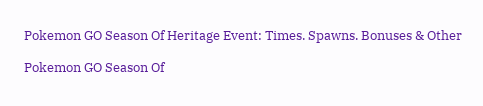Pokemon GO Season Of Heritage Event: Times. Spawns. Bonuses & Other

Pokemon GO Season Of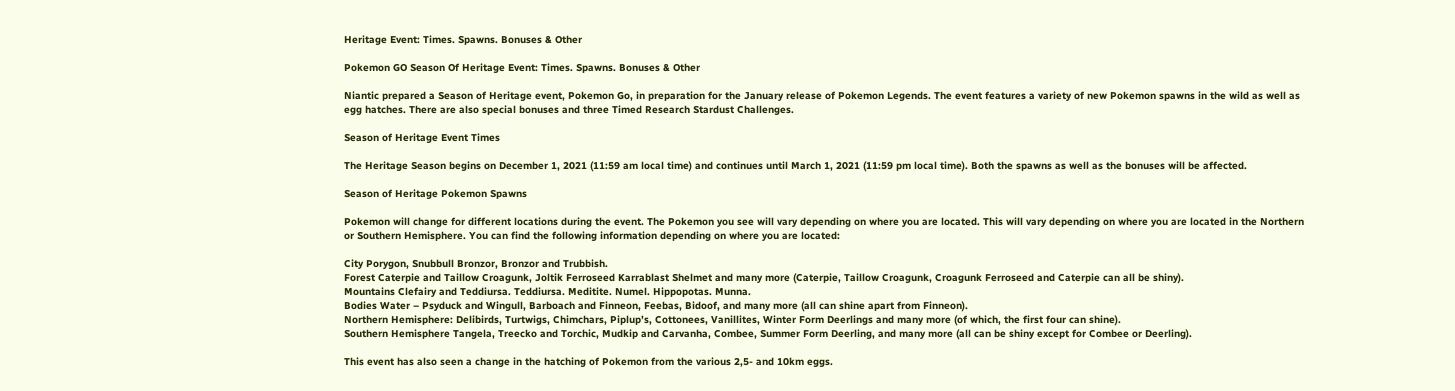Heritage Event: Times. Spawns. Bonuses & Other

Pokemon GO Season Of Heritage Event: Times. Spawns. Bonuses & Other

Niantic prepared a Season of Heritage event, Pokemon Go, in preparation for the January release of Pokemon Legends. The event features a variety of new Pokemon spawns in the wild as well as egg hatches. There are also special bonuses and three Timed Research Stardust Challenges.

Season of Heritage Event Times

The Heritage Season begins on December 1, 2021 (11:59 am local time) and continues until March 1, 2021 (11:59 pm local time). Both the spawns as well as the bonuses will be affected.

Season of Heritage Pokemon Spawns

Pokemon will change for different locations during the event. The Pokemon you see will vary depending on where you are located. This will vary depending on where you are located in the Northern or Southern Hemisphere. You can find the following information depending on where you are located:

City Porygon, Snubbull Bronzor, Bronzor and Trubbish.
Forest Caterpie and Taillow Croagunk, Joltik Ferroseed Karrablast Shelmet and many more (Caterpie, Taillow Croagunk, Croagunk Ferroseed and Caterpie can all be shiny).
Mountains Clefairy and Teddiursa. Teddiursa. Meditite. Numel. Hippopotas. Munna.
Bodies Water – Psyduck and Wingull, Barboach and Finneon, Feebas, Bidoof, and many more (all can shine apart from Finneon).
Northern Hemisphere: Delibirds, Turtwigs, Chimchars, Piplup’s, Cottonees, Vanillites, Winter Form Deerlings and many more (of which, the first four can shine).
Southern Hemisphere Tangela, Treecko and Torchic, Mudkip and Carvanha, Combee, Summer Form Deerling, and many more (all can be shiny except for Combee or Deerling).

This event has also seen a change in the hatching of Pokemon from the various 2,5- and 10km eggs.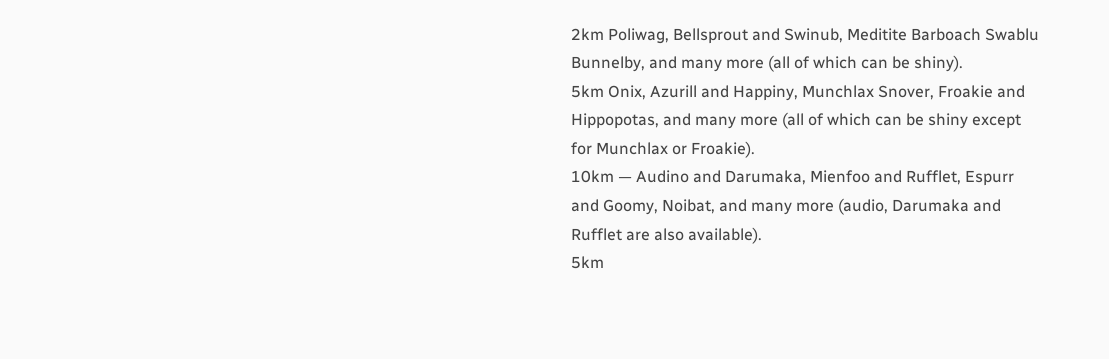2km Poliwag, Bellsprout and Swinub, Meditite Barboach Swablu Bunnelby, and many more (all of which can be shiny).
5km Onix, Azurill and Happiny, Munchlax Snover, Froakie and Hippopotas, and many more (all of which can be shiny except for Munchlax or Froakie).
10km — Audino and Darumaka, Mienfoo and Rufflet, Espurr and Goomy, Noibat, and many more (audio, Darumaka and Rufflet are also available).
5km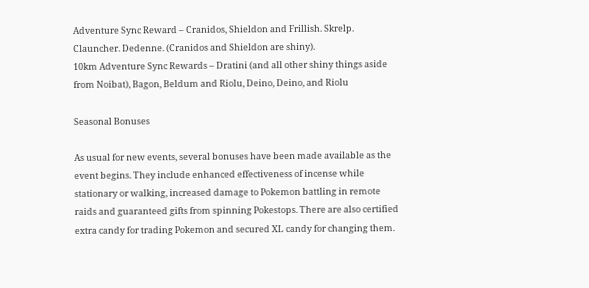Adventure Sync Reward – Cranidos, Shieldon and Frillish. Skrelp. Clauncher. Dedenne. (Cranidos and Shieldon are shiny).
10km Adventure Sync Rewards – Dratini (and all other shiny things aside from Noibat), Bagon, Beldum and Riolu, Deino, Deino, and Riolu

Seasonal Bonuses

As usual for new events, several bonuses have been made available as the event begins. They include enhanced effectiveness of incense while stationary or walking, increased damage to Pokemon battling in remote raids and guaranteed gifts from spinning Pokestops. There are also certified extra candy for trading Pokemon and secured XL candy for changing them.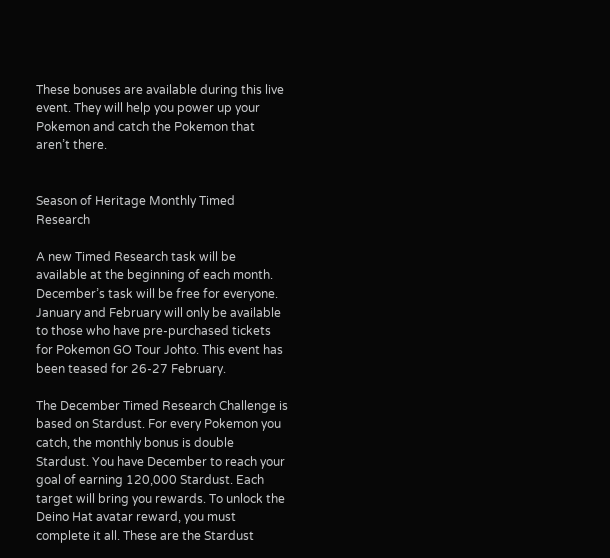These bonuses are available during this live event. They will help you power up your Pokemon and catch the Pokemon that aren’t there.


Season of Heritage Monthly Timed Research

A new Timed Research task will be available at the beginning of each month. December’s task will be free for everyone. January and February will only be available to those who have pre-purchased tickets for Pokemon GO Tour Johto. This event has been teased for 26-27 February.

The December Timed Research Challenge is based on Stardust. For every Pokemon you catch, the monthly bonus is double Stardust. You have December to reach your goal of earning 120,000 Stardust. Each target will bring you rewards. To unlock the Deino Hat avatar reward, you must complete it all. These are the Stardust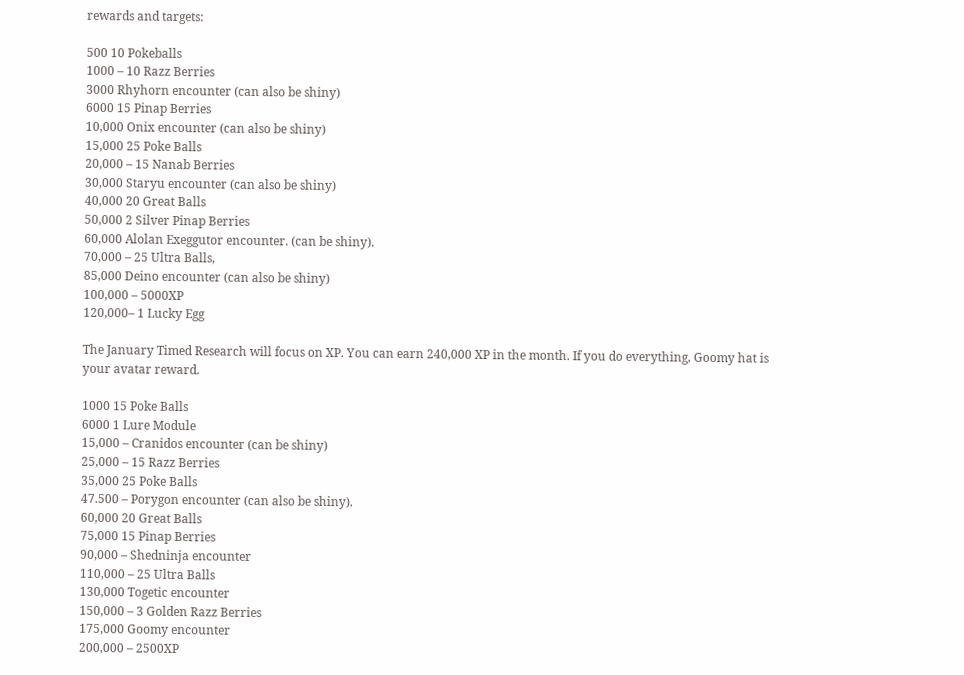rewards and targets:

500 10 Pokeballs
1000 – 10 Razz Berries
3000 Rhyhorn encounter (can also be shiny)
6000 15 Pinap Berries
10,000 Onix encounter (can also be shiny)
15,000 25 Poke Balls
20,000 – 15 Nanab Berries
30,000 Staryu encounter (can also be shiny)
40,000 20 Great Balls
50,000 2 Silver Pinap Berries
60,000 Alolan Exeggutor encounter. (can be shiny).
70,000 – 25 Ultra Balls,
85,000 Deino encounter (can also be shiny)
100,000 – 5000XP
120,000– 1 Lucky Egg

The January Timed Research will focus on XP. You can earn 240,000 XP in the month. If you do everything, Goomy hat is your avatar reward.

1000 15 Poke Balls
6000 1 Lure Module
15,000 – Cranidos encounter (can be shiny)
25,000 – 15 Razz Berries
35,000 25 Poke Balls
47.500 – Porygon encounter (can also be shiny).
60,000 20 Great Balls
75,000 15 Pinap Berries
90,000 – Shedninja encounter
110,000 – 25 Ultra Balls
130,000 Togetic encounter
150,000 – 3 Golden Razz Berries
175,000 Goomy encounter
200,000 – 2500XP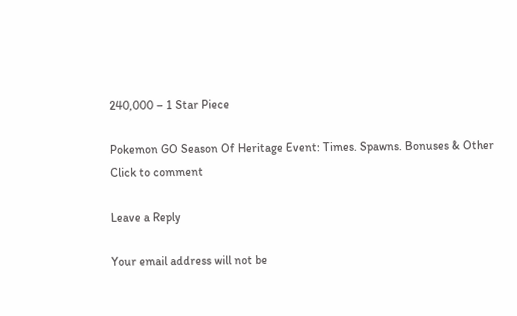240,000 – 1 Star Piece

Pokemon GO Season Of Heritage Event: Times. Spawns. Bonuses & Other
Click to comment

Leave a Reply

Your email address will not be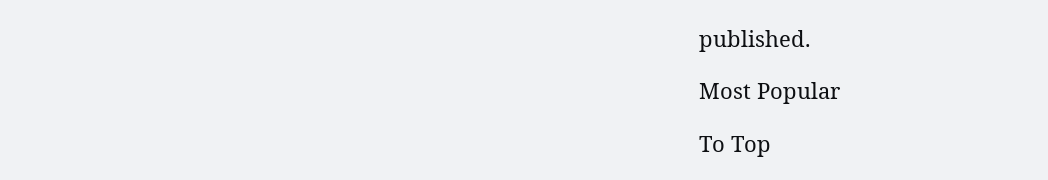published.

Most Popular

To Top